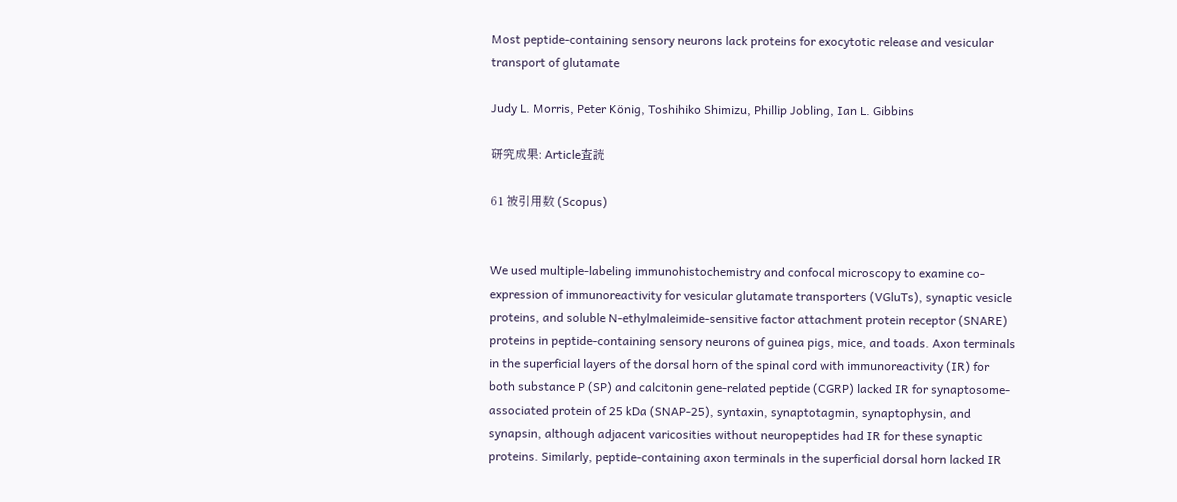Most peptide-containing sensory neurons lack proteins for exocytotic release and vesicular transport of glutamate

Judy L. Morris, Peter König, Toshihiko Shimizu, Phillip Jobling, Ian L. Gibbins

研究成果: Article査読

61 被引用数 (Scopus)


We used multiple-labeling immunohistochemistry and confocal microscopy to examine co-expression of immunoreactivity for vesicular glutamate transporters (VGluTs), synaptic vesicle proteins, and soluble N-ethylmaleimide-sensitive factor attachment protein receptor (SNARE) proteins in peptide-containing sensory neurons of guinea pigs, mice, and toads. Axon terminals in the superficial layers of the dorsal horn of the spinal cord with immunoreactivity (IR) for both substance P (SP) and calcitonin gene-related peptide (CGRP) lacked IR for synaptosome-associated protein of 25 kDa (SNAP-25), syntaxin, synaptotagmin, synaptophysin, and synapsin, although adjacent varicosities without neuropeptides had IR for these synaptic proteins. Similarly, peptide-containing axon terminals in the superficial dorsal horn lacked IR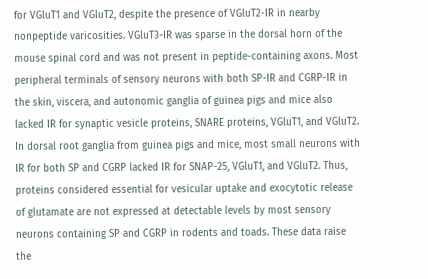for VGluT1 and VGluT2, despite the presence of VGluT2-IR in nearby nonpeptide varicosities. VGluT3-IR was sparse in the dorsal horn of the mouse spinal cord and was not present in peptide-containing axons. Most peripheral terminals of sensory neurons with both SP-IR and CGRP-IR in the skin, viscera, and autonomic ganglia of guinea pigs and mice also lacked IR for synaptic vesicle proteins, SNARE proteins, VGluT1, and VGluT2. In dorsal root ganglia from guinea pigs and mice, most small neurons with IR for both SP and CGRP lacked IR for SNAP-25, VGluT1, and VGluT2. Thus, proteins considered essential for vesicular uptake and exocytotic release of glutamate are not expressed at detectable levels by most sensory neurons containing SP and CGRP in rodents and toads. These data raise the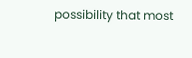possibility that most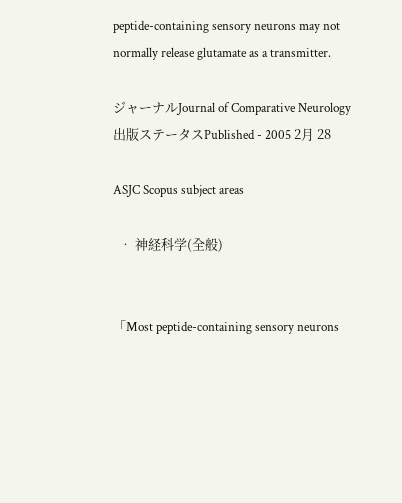peptide-containing sensory neurons may not normally release glutamate as a transmitter.

ジャーナルJournal of Comparative Neurology
出版ステータスPublished - 2005 2月 28

ASJC Scopus subject areas

  • 神経科学(全般)


「Most peptide-containing sensory neurons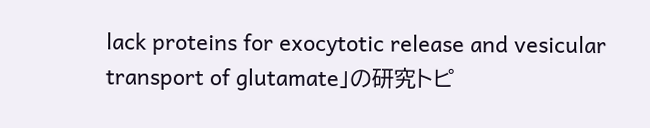lack proteins for exocytotic release and vesicular transport of glutamate」の研究トピ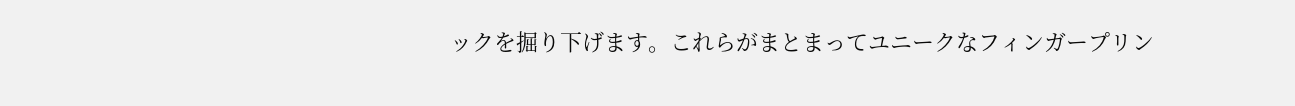ックを掘り下げます。これらがまとまってユニークなフィンガープリン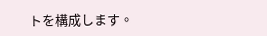トを構成します。